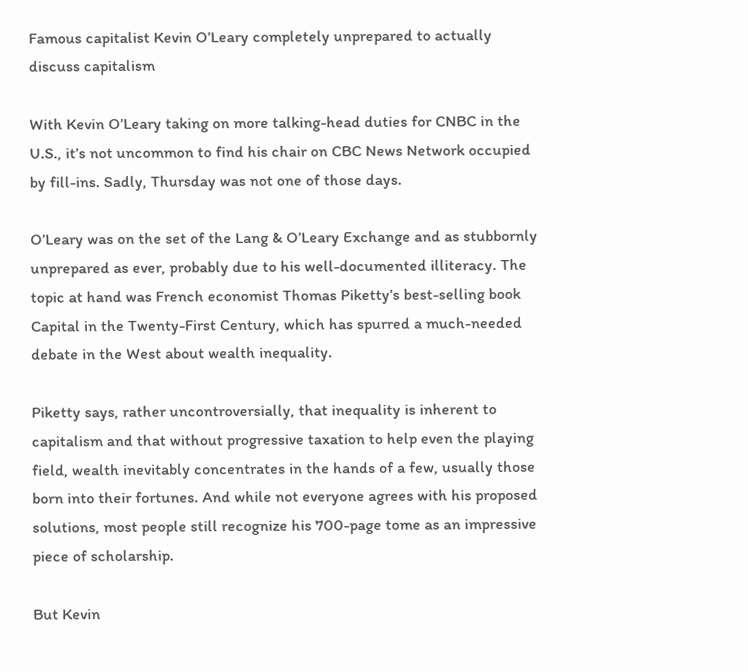Famous capitalist Kevin O’Leary completely unprepared to actually discuss capitalism

With Kevin O’Leary taking on more talking-head duties for CNBC in the U.S., it’s not uncommon to find his chair on CBC News Network occupied by fill-ins. Sadly, Thursday was not one of those days.

O’Leary was on the set of the Lang & O’Leary Exchange and as stubbornly unprepared as ever, probably due to his well-documented illiteracy. The topic at hand was French economist Thomas Piketty’s best-selling book Capital in the Twenty-First Century, which has spurred a much-needed debate in the West about wealth inequality.

Piketty says, rather uncontroversially, that inequality is inherent to capitalism and that without progressive taxation to help even the playing field, wealth inevitably concentrates in the hands of a few, usually those born into their fortunes. And while not everyone agrees with his proposed solutions, most people still recognize his 700-page tome as an impressive piece of scholarship.

But Kevin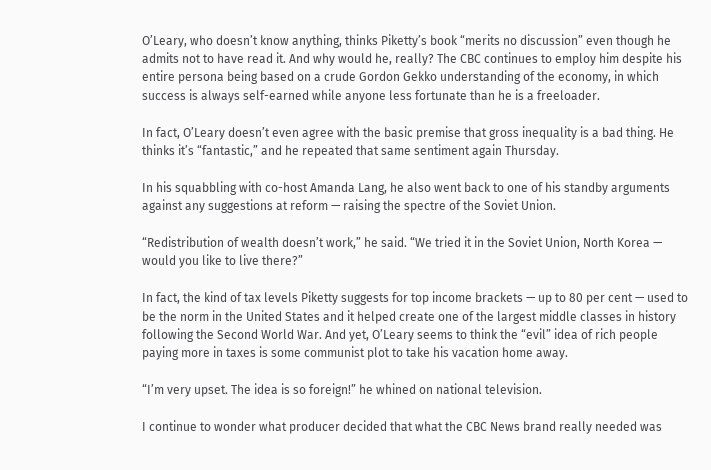O’Leary, who doesn’t know anything, thinks Piketty’s book “merits no discussion” even though he admits not to have read it. And why would he, really? The CBC continues to employ him despite his entire persona being based on a crude Gordon Gekko understanding of the economy, in which success is always self-earned while anyone less fortunate than he is a freeloader.

In fact, O’Leary doesn’t even agree with the basic premise that gross inequality is a bad thing. He thinks it’s “fantastic,” and he repeated that same sentiment again Thursday.

In his squabbling with co-host Amanda Lang, he also went back to one of his standby arguments against any suggestions at reform — raising the spectre of the Soviet Union.

“Redistribution of wealth doesn’t work,” he said. “We tried it in the Soviet Union, North Korea — would you like to live there?”

In fact, the kind of tax levels Piketty suggests for top income brackets — up to 80 per cent — used to be the norm in the United States and it helped create one of the largest middle classes in history following the Second World War. And yet, O’Leary seems to think the “evil” idea of rich people paying more in taxes is some communist plot to take his vacation home away.

“I’m very upset. The idea is so foreign!” he whined on national television.

I continue to wonder what producer decided that what the CBC News brand really needed was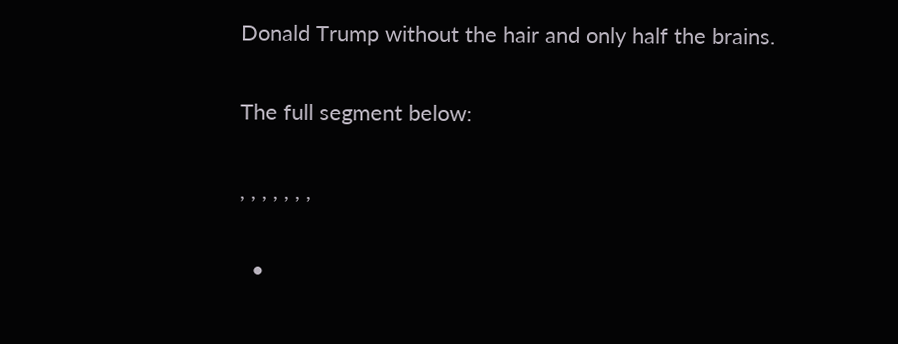Donald Trump without the hair and only half the brains.

The full segment below:

, , , , , , ,

  •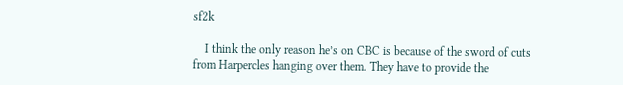sf2k

    I think the only reason he’s on CBC is because of the sword of cuts from Harpercles hanging over them. They have to provide the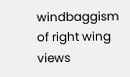windbaggism of right wing views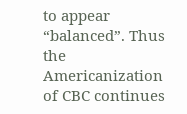to appear “balanced”. Thus the Americanization of CBC continues